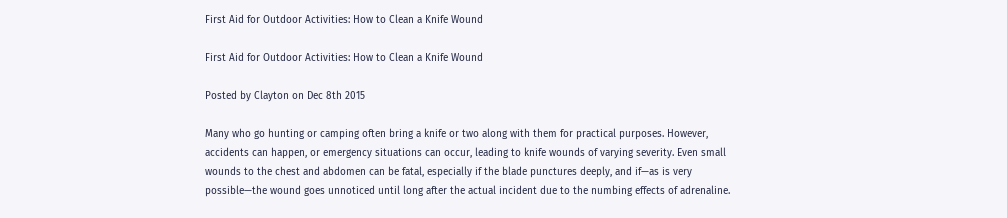First Aid for Outdoor Activities: How to Clean a Knife Wound

First Aid for Outdoor Activities: How to Clean a Knife Wound

Posted by Clayton on Dec 8th 2015

Many who go hunting or camping often bring a knife or two along with them for practical purposes. However, accidents can happen, or emergency situations can occur, leading to knife wounds of varying severity. Even small wounds to the chest and abdomen can be fatal, especially if the blade punctures deeply, and if—as is very possible—the wound goes unnoticed until long after the actual incident due to the numbing effects of adrenaline.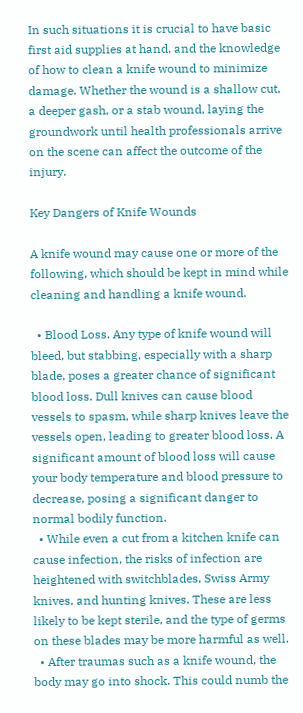In such situations it is crucial to have basic first aid supplies at hand, and the knowledge of how to clean a knife wound to minimize damage. Whether the wound is a shallow cut, a deeper gash, or a stab wound, laying the groundwork until health professionals arrive on the scene can affect the outcome of the injury.

Key Dangers of Knife Wounds

A knife wound may cause one or more of the following, which should be kept in mind while cleaning and handling a knife wound.

  • Blood Loss. Any type of knife wound will bleed, but stabbing, especially with a sharp blade, poses a greater chance of significant blood loss. Dull knives can cause blood vessels to spasm, while sharp knives leave the vessels open, leading to greater blood loss. A significant amount of blood loss will cause your body temperature and blood pressure to decrease, posing a significant danger to normal bodily function.
  • While even a cut from a kitchen knife can cause infection, the risks of infection are heightened with switchblades, Swiss Army knives, and hunting knives. These are less likely to be kept sterile, and the type of germs on these blades may be more harmful as well.
  • After traumas such as a knife wound, the body may go into shock. This could numb the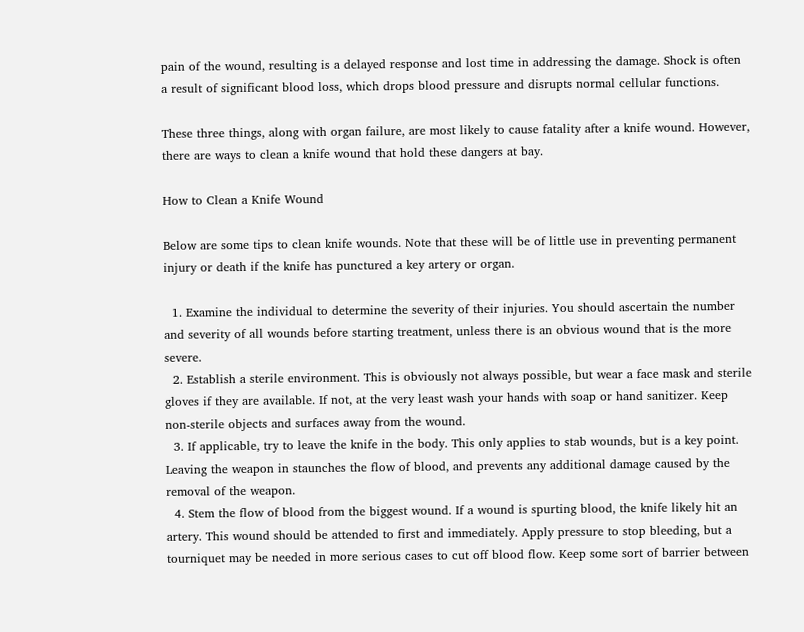pain of the wound, resulting is a delayed response and lost time in addressing the damage. Shock is often a result of significant blood loss, which drops blood pressure and disrupts normal cellular functions.

These three things, along with organ failure, are most likely to cause fatality after a knife wound. However, there are ways to clean a knife wound that hold these dangers at bay.

How to Clean a Knife Wound

Below are some tips to clean knife wounds. Note that these will be of little use in preventing permanent injury or death if the knife has punctured a key artery or organ.

  1. Examine the individual to determine the severity of their injuries. You should ascertain the number and severity of all wounds before starting treatment, unless there is an obvious wound that is the more severe.
  2. Establish a sterile environment. This is obviously not always possible, but wear a face mask and sterile gloves if they are available. If not, at the very least wash your hands with soap or hand sanitizer. Keep non-sterile objects and surfaces away from the wound.
  3. If applicable, try to leave the knife in the body. This only applies to stab wounds, but is a key point. Leaving the weapon in staunches the flow of blood, and prevents any additional damage caused by the removal of the weapon.
  4. Stem the flow of blood from the biggest wound. If a wound is spurting blood, the knife likely hit an artery. This wound should be attended to first and immediately. Apply pressure to stop bleeding, but a tourniquet may be needed in more serious cases to cut off blood flow. Keep some sort of barrier between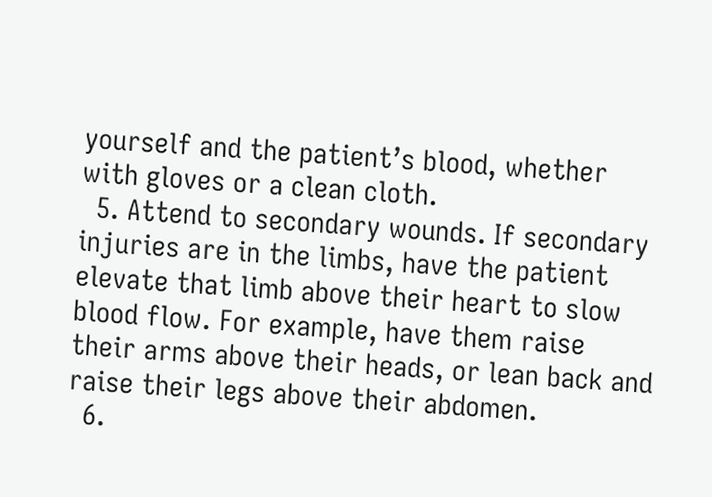yourself and the patient’s blood, whether with gloves or a clean cloth.
  5. Attend to secondary wounds. If secondary injuries are in the limbs, have the patient elevate that limb above their heart to slow blood flow. For example, have them raise their arms above their heads, or lean back and raise their legs above their abdomen.
  6.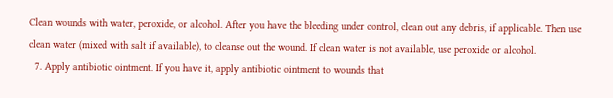Clean wounds with water, peroxide, or alcohol. After you have the bleeding under control, clean out any debris, if applicable. Then use clean water (mixed with salt if available), to cleanse out the wound. If clean water is not available, use peroxide or alcohol.
  7. Apply antibiotic ointment. If you have it, apply antibiotic ointment to wounds that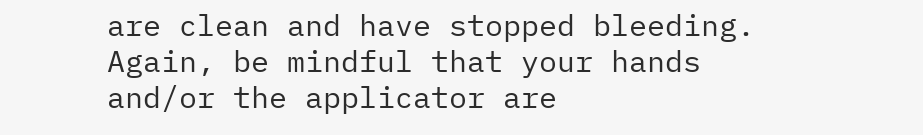are clean and have stopped bleeding. Again, be mindful that your hands and/or the applicator are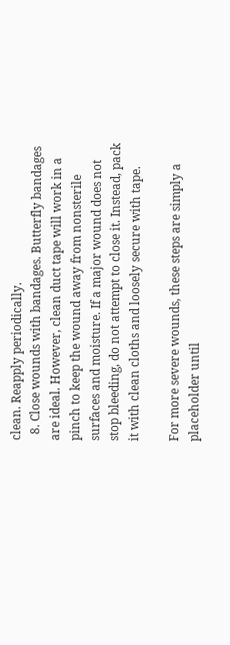clean. Reapply periodically.
  8. Close wounds with bandages. Butterfly bandages are ideal. However, clean duct tape will work in a pinch to keep the wound away from nonsterile surfaces and moisture. If a major wound does not stop bleeding, do not attempt to close it. Instead, pack it with clean cloths and loosely secure with tape.

For more severe wounds, these steps are simply a placeholder until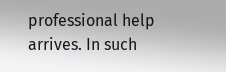professional help arrives. In such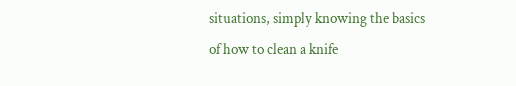situations, simply knowing the basics of how to clean a knife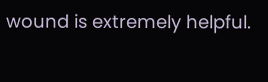wound is extremely helpful.